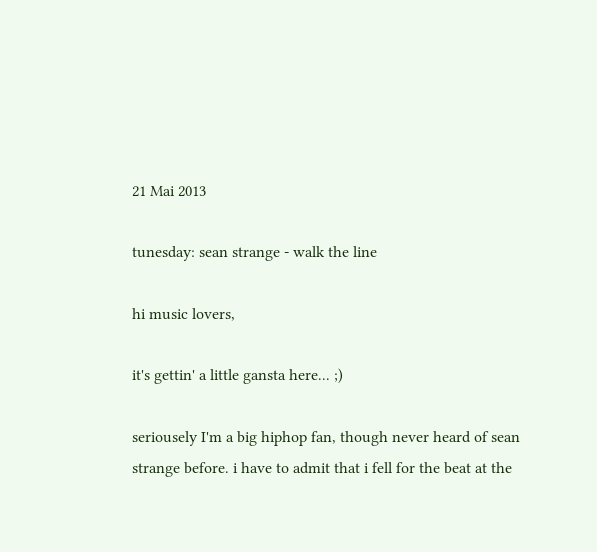21 Mai 2013

tunesday: sean strange - walk the line

hi music lovers,

it's gettin' a little gansta here... ;)

seriousely I'm a big hiphop fan, though never heard of sean strange before. i have to admit that i fell for the beat at the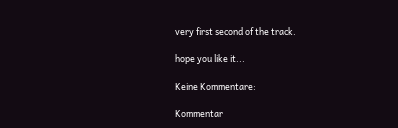very first second of the track.

hope you like it...

Keine Kommentare:

Kommentar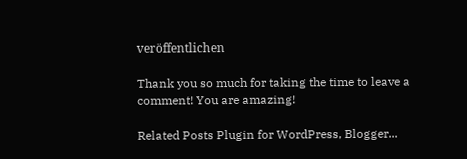veröffentlichen

Thank you so much for taking the time to leave a comment! You are amazing!

Related Posts Plugin for WordPress, Blogger...